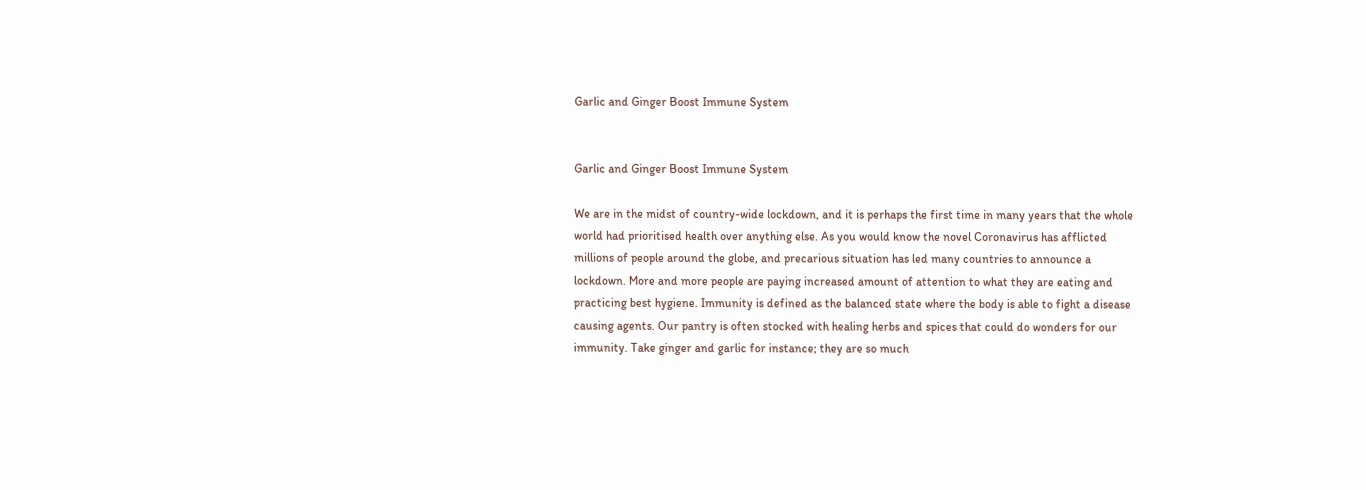Garlic and Ginger Boost Immune System


Garlic and Ginger Boost Immune System

We are in the midst of country-wide lockdown, and it is perhaps the first time in many years that the whole world had prioritised health over anything else. As you would know the novel Coronavirus has afflicted millions of people around the globe, and precarious situation has led many countries to announce a lockdown. More and more people are paying increased amount of attention to what they are eating and practicing best hygiene. Immunity is defined as the balanced state where the body is able to fight a disease causing agents. Our pantry is often stocked with healing herbs and spices that could do wonders for our immunity. Take ginger and garlic for instance; they are so much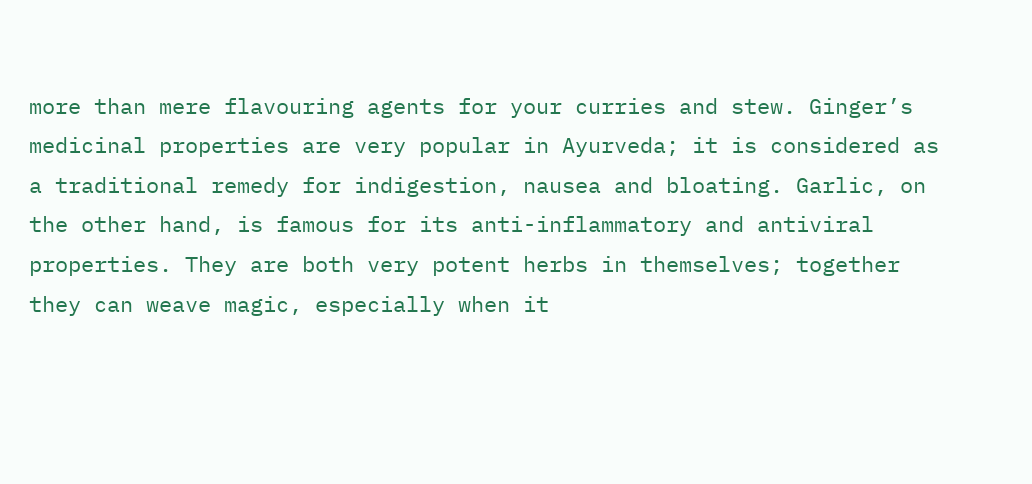more than mere flavouring agents for your curries and stew. Ginger’s medicinal properties are very popular in Ayurveda; it is considered as a traditional remedy for indigestion, nausea and bloating. Garlic, on the other hand, is famous for its anti-inflammatory and antiviral properties. They are both very potent herbs in themselves; together they can weave magic, especially when it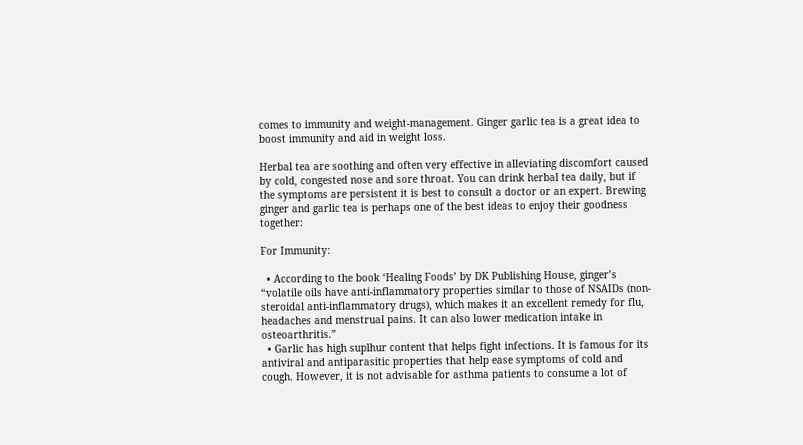comes to immunity and weight-management. Ginger garlic tea is a great idea to boost immunity and aid in weight loss.

Herbal tea are soothing and often very effective in alleviating discomfort caused by cold, congested nose and sore throat. You can drink herbal tea daily, but if the symptoms are persistent it is best to consult a doctor or an expert. Brewing ginger and garlic tea is perhaps one of the best ideas to enjoy their goodness together:

For Immunity:

  • According to the book ‘Healing Foods’ by DK Publishing House, ginger’s “volatile oils have anti-inflammatory properties similar to those of NSAIDs (non-steroidal anti-inflammatory drugs), which makes it an excellent remedy for flu, headaches and menstrual pains. It can also lower medication intake in osteoarthritis.”
  • Garlic has high suplhur content that helps fight infections. It is famous for its antiviral and antiparasitic properties that help ease symptoms of cold and cough. However, it is not advisable for asthma patients to consume a lot of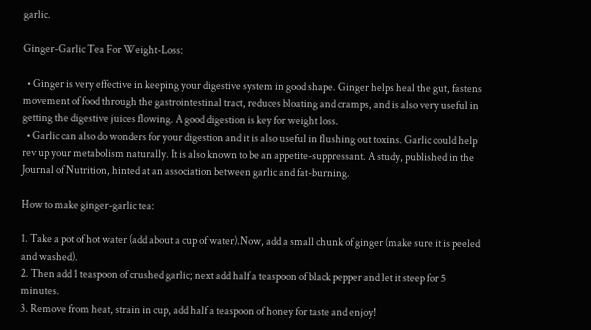garlic.

Ginger-Garlic Tea For Weight-Loss:

  • Ginger is very effective in keeping your digestive system in good shape. Ginger helps heal the gut, fastens movement of food through the gastrointestinal tract, reduces bloating and cramps, and is also very useful in getting the digestive juices flowing. A good digestion is key for weight loss.
  • Garlic can also do wonders for your digestion and it is also useful in flushing out toxins. Garlic could help rev up your metabolism naturally. It is also known to be an appetite-suppressant. A study, published in the Journal of Nutrition, hinted at an association between garlic and fat-burning.

How to make ginger-garlic tea:

1. Take a pot of hot water (add about a cup of water).Now, add a small chunk of ginger (make sure it is peeled and washed).
2. Then add 1 teaspoon of crushed garlic; next add half a teaspoon of black pepper and let it steep for 5 minutes.
3. Remove from heat, strain in cup, add half a teaspoon of honey for taste and enjoy!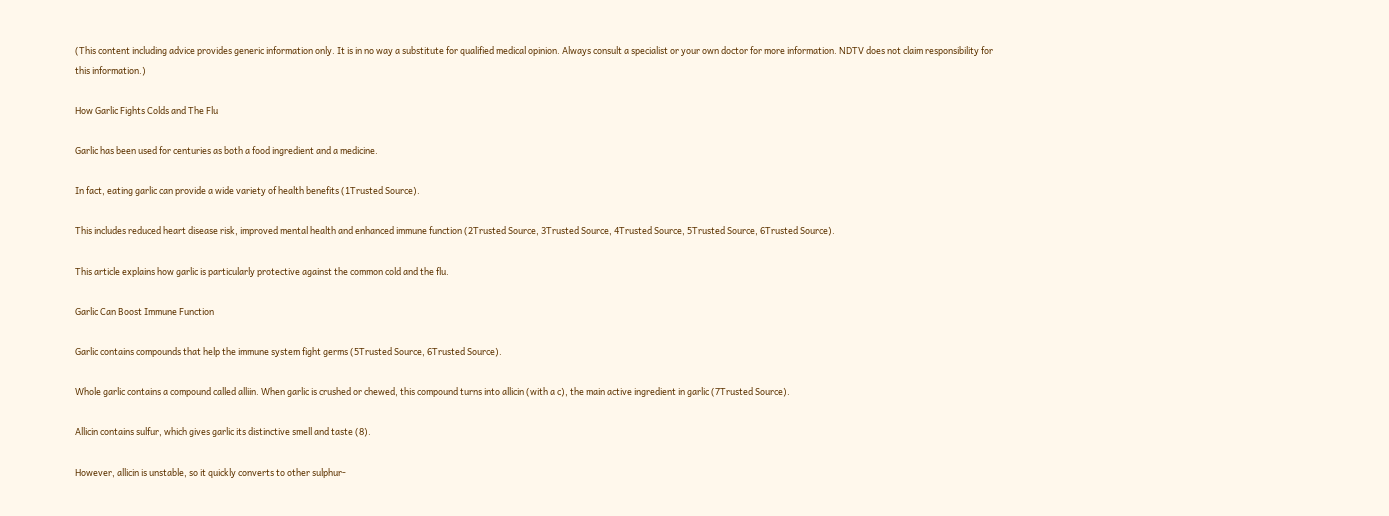(This content including advice provides generic information only. It is in no way a substitute for qualified medical opinion. Always consult a specialist or your own doctor for more information. NDTV does not claim responsibility for this information.)

How Garlic Fights Colds and The Flu

Garlic has been used for centuries as both a food ingredient and a medicine.

In fact, eating garlic can provide a wide variety of health benefits (1Trusted Source).

This includes reduced heart disease risk, improved mental health and enhanced immune function (2Trusted Source, 3Trusted Source, 4Trusted Source, 5Trusted Source, 6Trusted Source).

This article explains how garlic is particularly protective against the common cold and the flu.

Garlic Can Boost Immune Function

Garlic contains compounds that help the immune system fight germs (5Trusted Source, 6Trusted Source).

Whole garlic contains a compound called alliin. When garlic is crushed or chewed, this compound turns into allicin (with a c), the main active ingredient in garlic (7Trusted Source).

Allicin contains sulfur, which gives garlic its distinctive smell and taste (8).

However, allicin is unstable, so it quickly converts to other sulphur-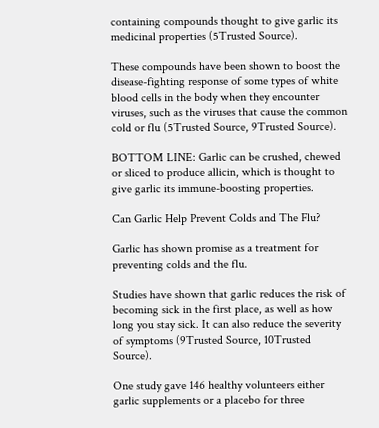containing compounds thought to give garlic its medicinal properties (5Trusted Source).

These compounds have been shown to boost the disease-fighting response of some types of white blood cells in the body when they encounter viruses, such as the viruses that cause the common cold or flu (5Trusted Source, 9Trusted Source).

BOTTOM LINE: Garlic can be crushed, chewed or sliced to produce allicin, which is thought to give garlic its immune-boosting properties.

Can Garlic Help Prevent Colds and The Flu?

Garlic has shown promise as a treatment for preventing colds and the flu.

Studies have shown that garlic reduces the risk of becoming sick in the first place, as well as how long you stay sick. It can also reduce the severity of symptoms (9Trusted Source, 10Trusted Source).

One study gave 146 healthy volunteers either garlic supplements or a placebo for three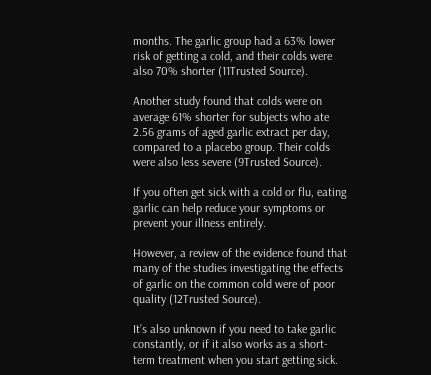months. The garlic group had a 63% lower risk of getting a cold, and their colds were also 70% shorter (11Trusted Source).

Another study found that colds were on average 61% shorter for subjects who ate 2.56 grams of aged garlic extract per day, compared to a placebo group. Their colds were also less severe (9Trusted Source).

If you often get sick with a cold or flu, eating garlic can help reduce your symptoms or prevent your illness entirely.

However, a review of the evidence found that many of the studies investigating the effects of garlic on the common cold were of poor quality (12Trusted Source).

It’s also unknown if you need to take garlic constantly, or if it also works as a short-term treatment when you start getting sick.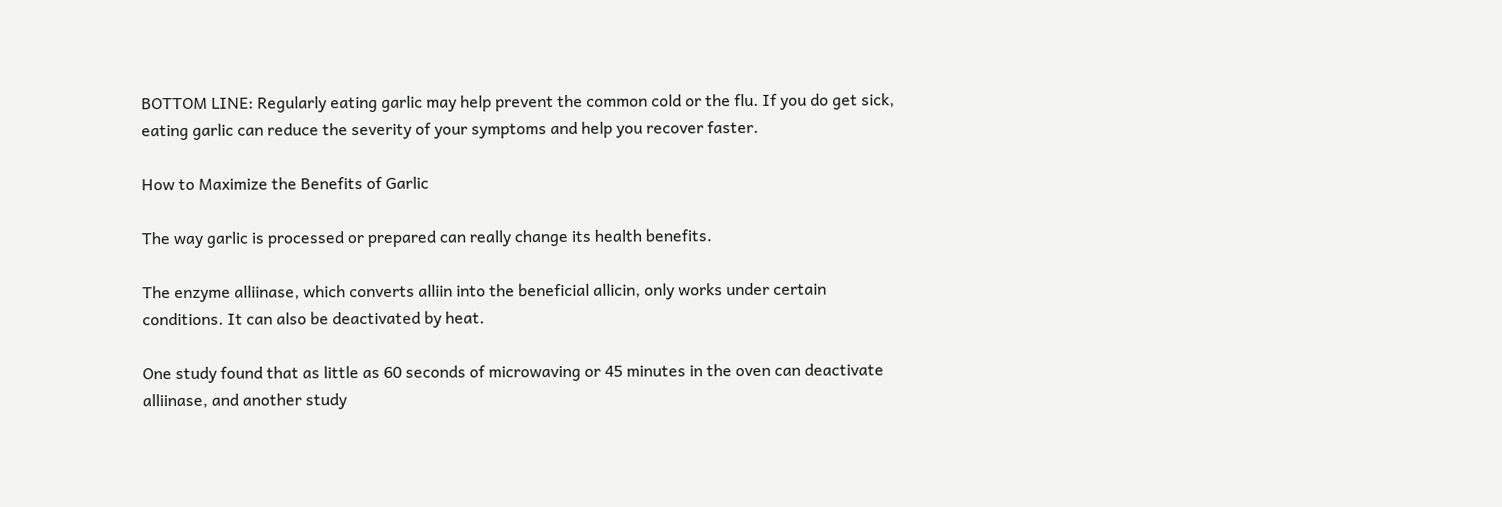BOTTOM LINE: Regularly eating garlic may help prevent the common cold or the flu. If you do get sick, eating garlic can reduce the severity of your symptoms and help you recover faster.

How to Maximize the Benefits of Garlic

The way garlic is processed or prepared can really change its health benefits.

The enzyme alliinase, which converts alliin into the beneficial allicin, only works under certain conditions. It can also be deactivated by heat.

One study found that as little as 60 seconds of microwaving or 45 minutes in the oven can deactivate alliinase, and another study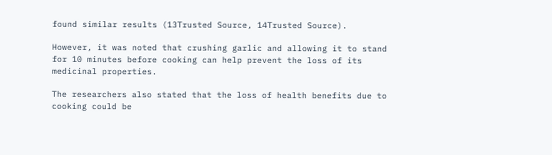found similar results (13Trusted Source, 14Trusted Source).

However, it was noted that crushing garlic and allowing it to stand for 10 minutes before cooking can help prevent the loss of its medicinal properties.

The researchers also stated that the loss of health benefits due to cooking could be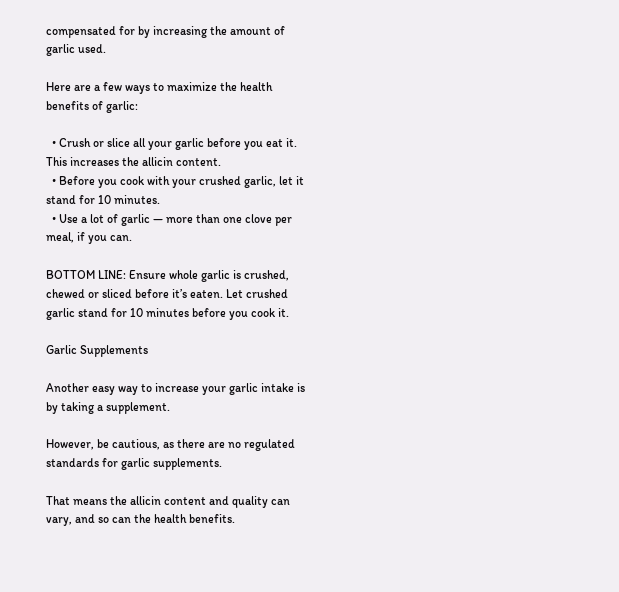compensated for by increasing the amount of garlic used.

Here are a few ways to maximize the health benefits of garlic:

  • Crush or slice all your garlic before you eat it. This increases the allicin content.
  • Before you cook with your crushed garlic, let it stand for 10 minutes.
  • Use a lot of garlic — more than one clove per meal, if you can.

BOTTOM LINE: Ensure whole garlic is crushed, chewed or sliced before it’s eaten. Let crushed garlic stand for 10 minutes before you cook it.

Garlic Supplements

Another easy way to increase your garlic intake is by taking a supplement.

However, be cautious, as there are no regulated standards for garlic supplements.

That means the allicin content and quality can vary, and so can the health benefits.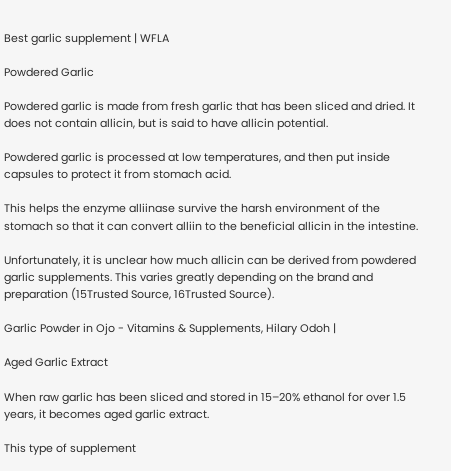Best garlic supplement | WFLA

Powdered Garlic

Powdered garlic is made from fresh garlic that has been sliced and dried. It does not contain allicin, but is said to have allicin potential.

Powdered garlic is processed at low temperatures, and then put inside capsules to protect it from stomach acid.

This helps the enzyme alliinase survive the harsh environment of the stomach so that it can convert alliin to the beneficial allicin in the intestine.

Unfortunately, it is unclear how much allicin can be derived from powdered garlic supplements. This varies greatly depending on the brand and preparation (15Trusted Source, 16Trusted Source).

Garlic Powder in Ojo - Vitamins & Supplements, Hilary Odoh |

Aged Garlic Extract

When raw garlic has been sliced and stored in 15–20% ethanol for over 1.5 years, it becomes aged garlic extract.

This type of supplement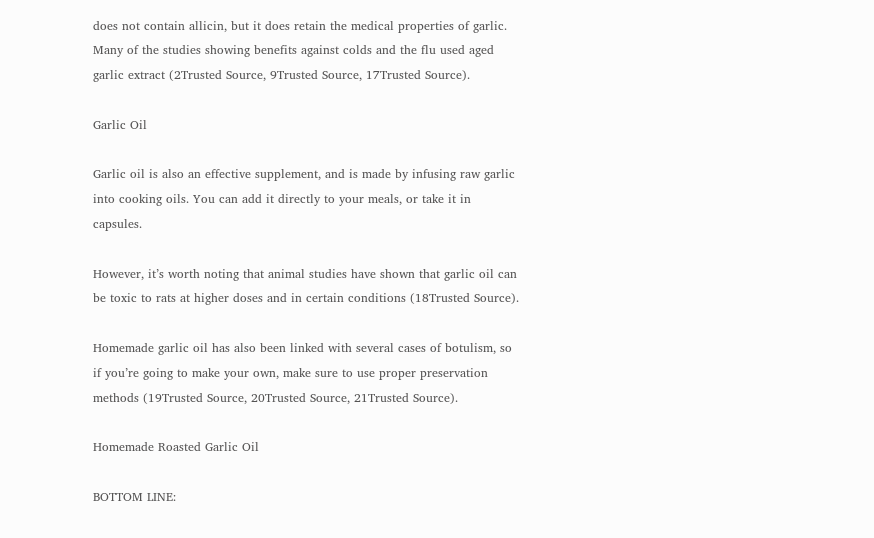does not contain allicin, but it does retain the medical properties of garlic. Many of the studies showing benefits against colds and the flu used aged garlic extract (2Trusted Source, 9Trusted Source, 17Trusted Source).

Garlic Oil

Garlic oil is also an effective supplement, and is made by infusing raw garlic into cooking oils. You can add it directly to your meals, or take it in capsules.

However, it’s worth noting that animal studies have shown that garlic oil can be toxic to rats at higher doses and in certain conditions (18Trusted Source).

Homemade garlic oil has also been linked with several cases of botulism, so if you’re going to make your own, make sure to use proper preservation methods (19Trusted Source, 20Trusted Source, 21Trusted Source).

Homemade Roasted Garlic Oil

BOTTOM LINE: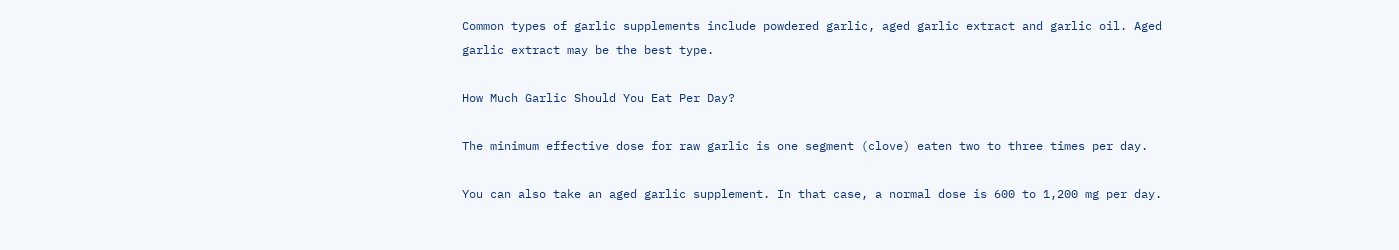Common types of garlic supplements include powdered garlic, aged garlic extract and garlic oil. Aged garlic extract may be the best type.

How Much Garlic Should You Eat Per Day?

The minimum effective dose for raw garlic is one segment (clove) eaten two to three times per day.

You can also take an aged garlic supplement. In that case, a normal dose is 600 to 1,200 mg per day.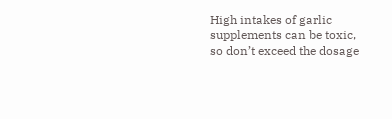High intakes of garlic supplements can be toxic, so don’t exceed the dosage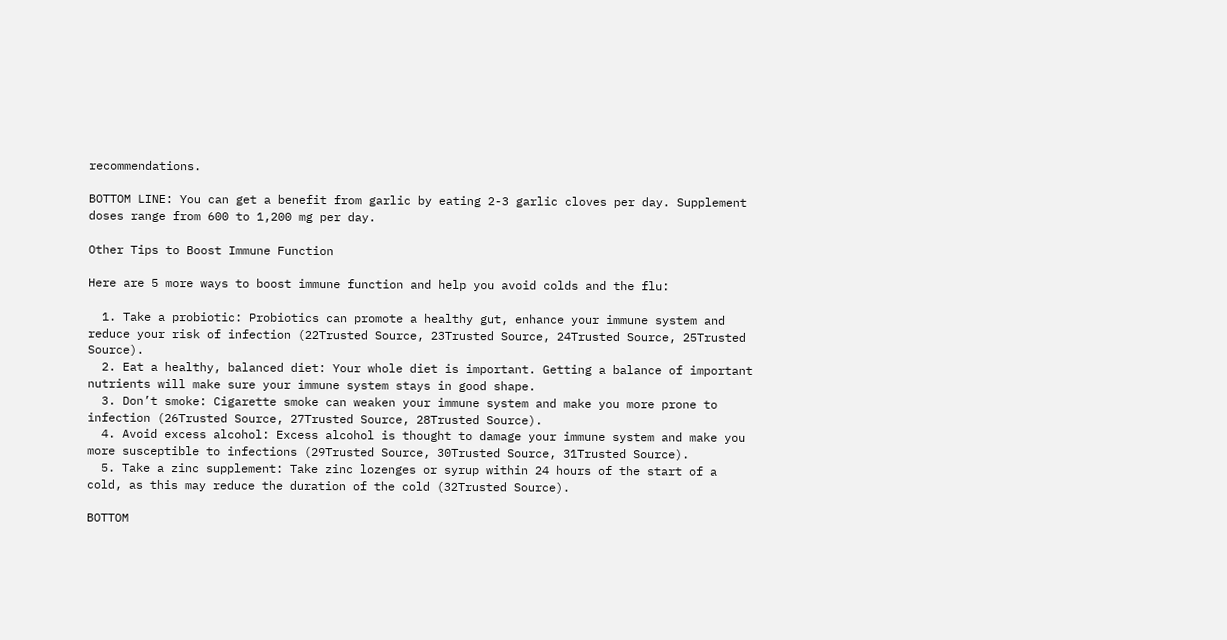recommendations.

BOTTOM LINE: You can get a benefit from garlic by eating 2-3 garlic cloves per day. Supplement doses range from 600 to 1,200 mg per day.

Other Tips to Boost Immune Function

Here are 5 more ways to boost immune function and help you avoid colds and the flu:

  1. Take a probiotic: Probiotics can promote a healthy gut, enhance your immune system and reduce your risk of infection (22Trusted Source, 23Trusted Source, 24Trusted Source, 25Trusted Source).
  2. Eat a healthy, balanced diet: Your whole diet is important. Getting a balance of important nutrients will make sure your immune system stays in good shape.
  3. Don’t smoke: Cigarette smoke can weaken your immune system and make you more prone to infection (26Trusted Source, 27Trusted Source, 28Trusted Source).
  4. Avoid excess alcohol: Excess alcohol is thought to damage your immune system and make you more susceptible to infections (29Trusted Source, 30Trusted Source, 31Trusted Source).
  5. Take a zinc supplement: Take zinc lozenges or syrup within 24 hours of the start of a cold, as this may reduce the duration of the cold (32Trusted Source).

BOTTOM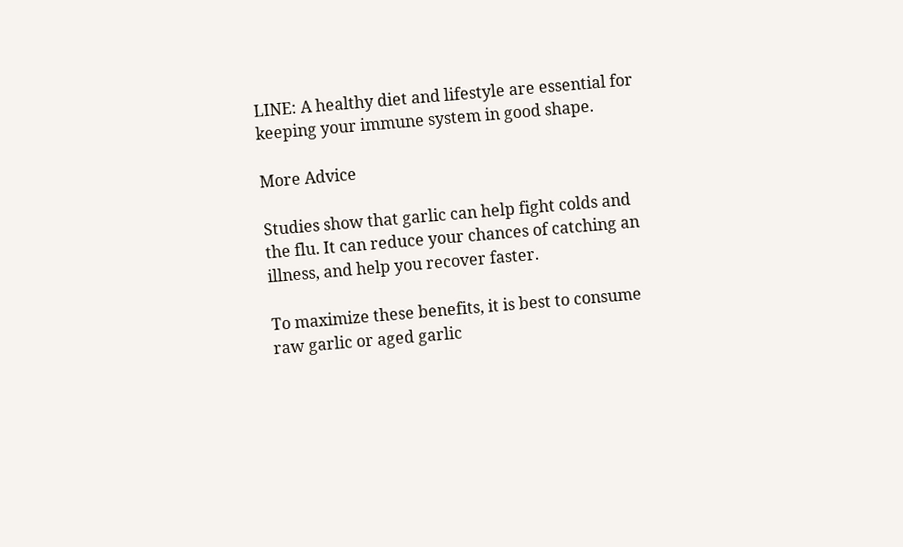LINE: A healthy diet and lifestyle are essential for keeping your immune system in good shape.

More Advice

Studies show that garlic can help fight colds and the flu. It can reduce your chances of catching an illness, and help you recover faster.

To maximize these benefits, it is best to consume raw garlic or aged garlic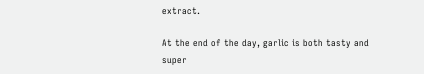extract.

At the end of the day, garlic is both tasty and super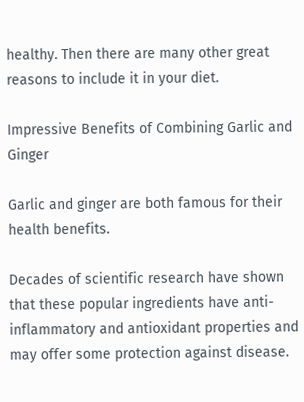healthy. Then there are many other great reasons to include it in your diet.

Impressive Benefits of Combining Garlic and Ginger

Garlic and ginger are both famous for their health benefits.

Decades of scientific research have shown that these popular ingredients have anti-inflammatory and antioxidant properties and may offer some protection against disease.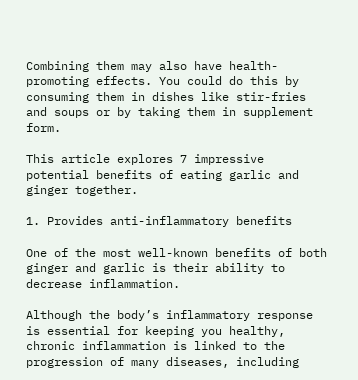Combining them may also have health-promoting effects. You could do this by consuming them in dishes like stir-fries and soups or by taking them in supplement form.

This article explores 7 impressive potential benefits of eating garlic and ginger together.

1. Provides anti-inflammatory benefits

One of the most well-known benefits of both ginger and garlic is their ability to decrease inflammation.

Although the body’s inflammatory response is essential for keeping you healthy, chronic inflammation is linked to the progression of many diseases, including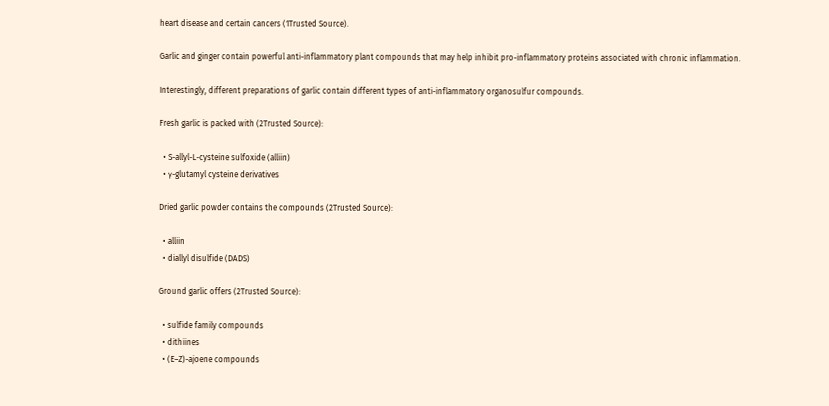heart disease and certain cancers (1Trusted Source).

Garlic and ginger contain powerful anti-inflammatory plant compounds that may help inhibit pro-inflammatory proteins associated with chronic inflammation.

Interestingly, different preparations of garlic contain different types of anti-inflammatory organosulfur compounds.

Fresh garlic is packed with (2Trusted Source):

  • S-allyl-L-cysteine sulfoxide (alliin)
  • γ-glutamyl cysteine derivatives

Dried garlic powder contains the compounds (2Trusted Source):

  • alliin
  • diallyl disulfide (DADS)

Ground garlic offers (2Trusted Source):

  • sulfide family compounds
  • dithiines
  • (E–Z)-ajoene compounds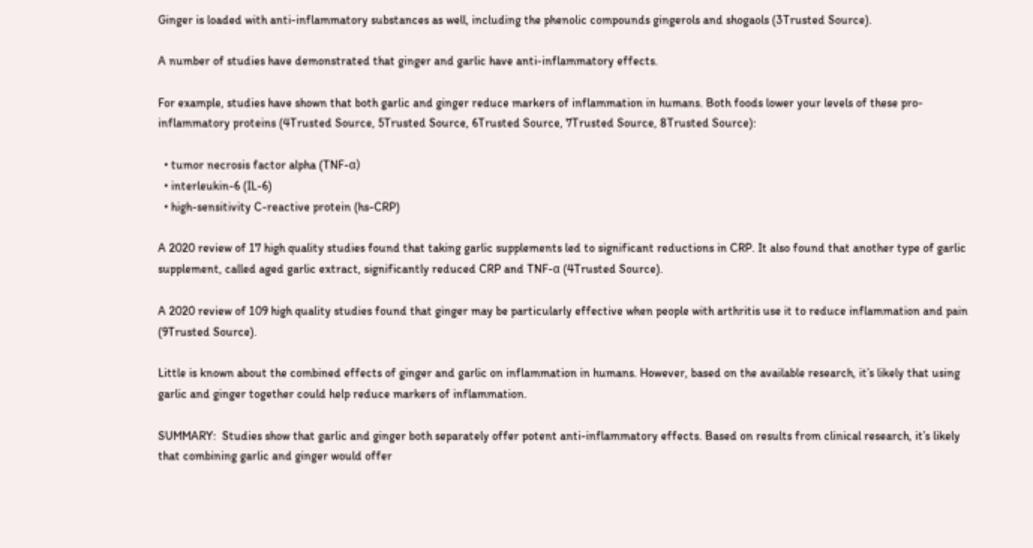Ginger is loaded with anti-inflammatory substances as well, including the phenolic compounds gingerols and shogaols (3Trusted Source).

A number of studies have demonstrated that ginger and garlic have anti-inflammatory effects.

For example, studies have shown that both garlic and ginger reduce markers of inflammation in humans. Both foods lower your levels of these pro-inflammatory proteins (4Trusted Source, 5Trusted Source, 6Trusted Source, 7Trusted Source, 8Trusted Source):

  • tumor necrosis factor alpha (TNF-α)
  • interleukin-6 (IL-6)
  • high-sensitivity C-reactive protein (hs-CRP)

A 2020 review of 17 high quality studies found that taking garlic supplements led to significant reductions in CRP. It also found that another type of garlic supplement, called aged garlic extract, significantly reduced CRP and TNF-α (4Trusted Source).

A 2020 review of 109 high quality studies found that ginger may be particularly effective when people with arthritis use it to reduce inflammation and pain (9Trusted Source).

Little is known about the combined effects of ginger and garlic on inflammation in humans. However, based on the available research, it’s likely that using garlic and ginger together could help reduce markers of inflammation.

SUMMARY:  Studies show that garlic and ginger both separately offer potent anti-inflammatory effects. Based on results from clinical research, it’s likely that combining garlic and ginger would offer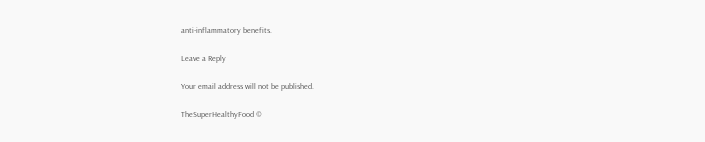anti-inflammatory benefits.

Leave a Reply

Your email address will not be published.

TheSuperHealthyFood ©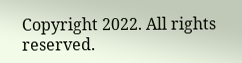Copyright 2022. All rights reserved.